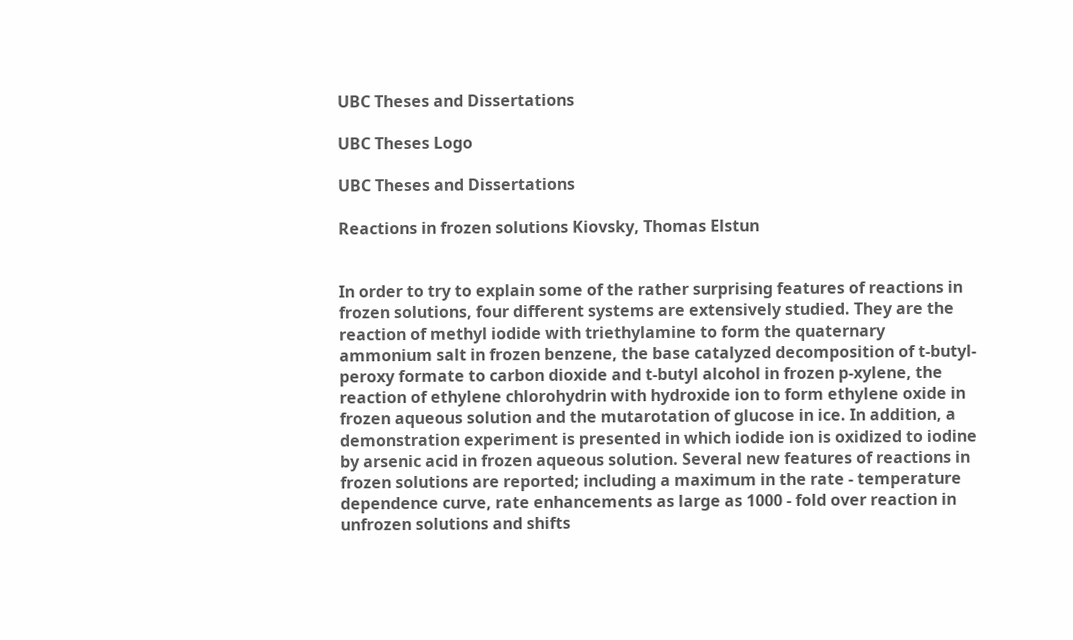UBC Theses and Dissertations

UBC Theses Logo

UBC Theses and Dissertations

Reactions in frozen solutions Kiovsky, Thomas Elstun


In order to try to explain some of the rather surprising features of reactions in frozen solutions, four different systems are extensively studied. They are the reaction of methyl iodide with triethylamine to form the quaternary ammonium salt in frozen benzene, the base catalyzed decomposition of t-butyl-peroxy formate to carbon dioxide and t-butyl alcohol in frozen p-xylene, the reaction of ethylene chlorohydrin with hydroxide ion to form ethylene oxide in frozen aqueous solution and the mutarotation of glucose in ice. In addition, a demonstration experiment is presented in which iodide ion is oxidized to iodine by arsenic acid in frozen aqueous solution. Several new features of reactions in frozen solutions are reported; including a maximum in the rate - temperature dependence curve, rate enhancements as large as 1000 - fold over reaction in unfrozen solutions and shifts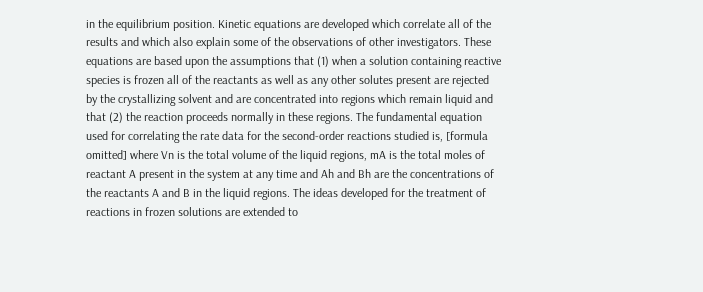in the equilibrium position. Kinetic equations are developed which correlate all of the results and which also explain some of the observations of other investigators. These equations are based upon the assumptions that (1) when a solution containing reactive species is frozen all of the reactants as well as any other solutes present are rejected by the crystallizing solvent and are concentrated into regions which remain liquid and that (2) the reaction proceeds normally in these regions. The fundamental equation used for correlating the rate data for the second-order reactions studied is, [formula omitted] where Vn is the total volume of the liquid regions, mA is the total moles of reactant A present in the system at any time and Ah and Bh are the concentrations of the reactants A and B in the liquid regions. The ideas developed for the treatment of reactions in frozen solutions are extended to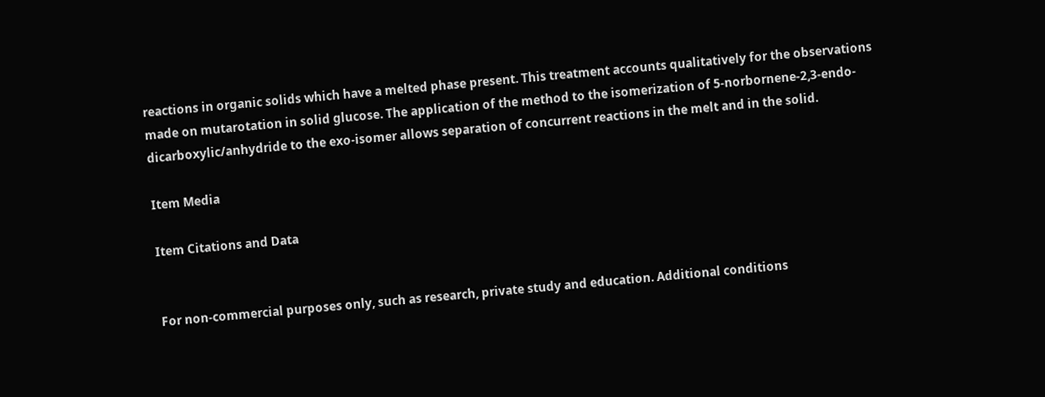reactions in organic solids which have a melted phase present. This treatment accounts qualitatively for the observations made on mutarotation in solid glucose. The application of the method to the isomerization of 5-norbornene-2,3-endo-dicarboxylic/anhydride to the exo-isomer allows separation of concurrent reactions in the melt and in the solid.

Item Media

Item Citations and Data


For non-commercial purposes only, such as research, private study and education. Additional conditions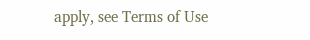apply, see Terms of Use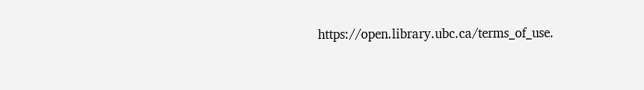https://open.library.ubc.ca/terms_of_use.